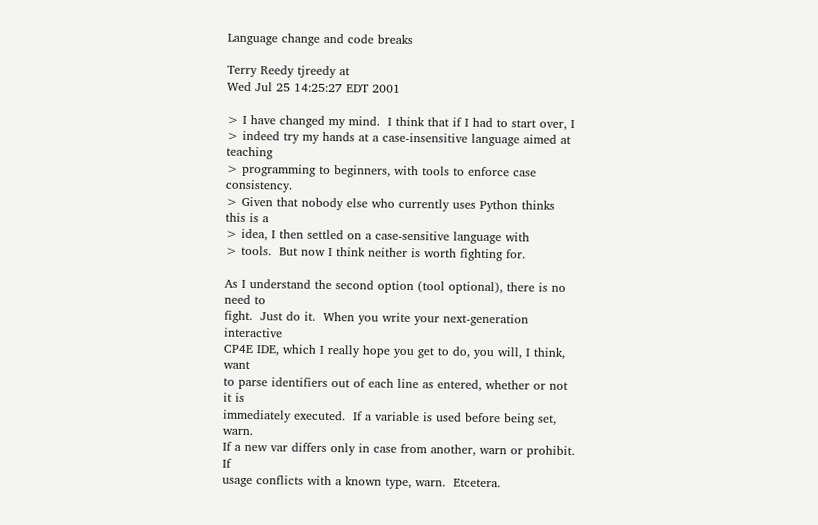Language change and code breaks

Terry Reedy tjreedy at
Wed Jul 25 14:25:27 EDT 2001

> I have changed my mind.  I think that if I had to start over, I
> indeed try my hands at a case-insensitive language aimed at teaching
> programming to beginners, with tools to enforce case consistency.
> Given that nobody else who currently uses Python thinks this is a
> idea, I then settled on a case-sensitive language with
> tools.  But now I think neither is worth fighting for.

As I understand the second option (tool optional), there is no need to
fight.  Just do it.  When you write your next-generation  interactive
CP4E IDE, which I really hope you get to do, you will, I think, want
to parse identifiers out of each line as entered, whether or not it is
immediately executed.  If a variable is used before being set, warn.
If a new var differs only in case from another, warn or prohibit.  If
usage conflicts with a known type, warn.  Etcetera.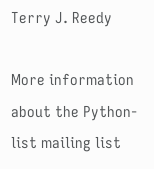Terry J. Reedy

More information about the Python-list mailing list